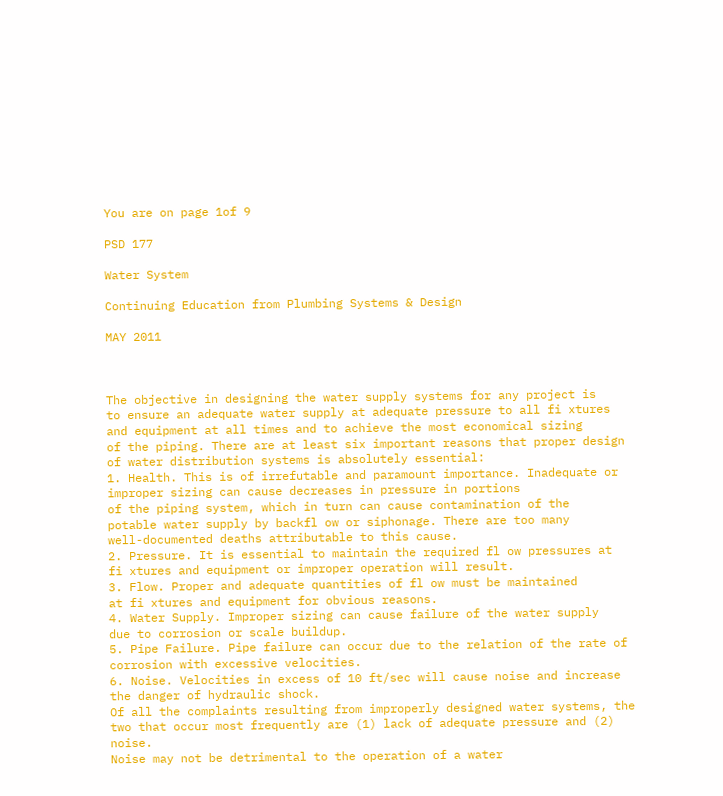You are on page 1of 9

PSD 177

Water System

Continuing Education from Plumbing Systems & Design

MAY 2011



The objective in designing the water supply systems for any project is
to ensure an adequate water supply at adequate pressure to all fi xtures
and equipment at all times and to achieve the most economical sizing
of the piping. There are at least six important reasons that proper design
of water distribution systems is absolutely essential:
1. Health. This is of irrefutable and paramount importance. Inadequate or improper sizing can cause decreases in pressure in portions
of the piping system, which in turn can cause contamination of the
potable water supply by backfl ow or siphonage. There are too many
well-documented deaths attributable to this cause.
2. Pressure. It is essential to maintain the required fl ow pressures at
fi xtures and equipment or improper operation will result.
3. Flow. Proper and adequate quantities of fl ow must be maintained
at fi xtures and equipment for obvious reasons.
4. Water Supply. Improper sizing can cause failure of the water supply
due to corrosion or scale buildup.
5. Pipe Failure. Pipe failure can occur due to the relation of the rate of
corrosion with excessive velocities.
6. Noise. Velocities in excess of 10 ft/sec will cause noise and increase
the danger of hydraulic shock.
Of all the complaints resulting from improperly designed water systems, the two that occur most frequently are (1) lack of adequate pressure and (2) noise.
Noise may not be detrimental to the operation of a water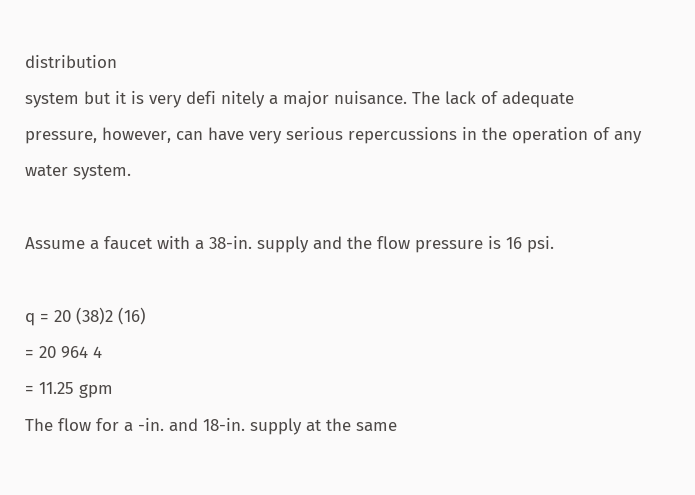distribution
system but it is very defi nitely a major nuisance. The lack of adequate
pressure, however, can have very serious repercussions in the operation of any water system.

Assume a faucet with a 38-in. supply and the flow pressure is 16 psi.

q = 20 (38)2 (16)
= 20 964 4
= 11.25 gpm
The flow for a -in. and 18-in. supply at the same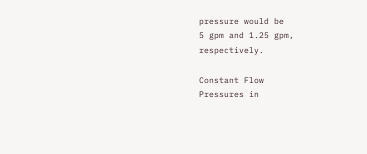pressure would be
5 gpm and 1.25 gpm, respectively.

Constant Flow
Pressures in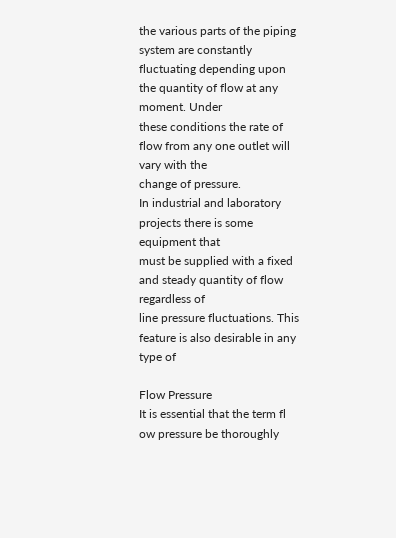the various parts of the piping system are constantly fluctuating depending upon the quantity of flow at any moment. Under
these conditions the rate of flow from any one outlet will vary with the
change of pressure.
In industrial and laboratory projects there is some equipment that
must be supplied with a fixed and steady quantity of flow regardless of
line pressure fluctuations. This feature is also desirable in any type of

Flow Pressure
It is essential that the term fl ow pressure be thoroughly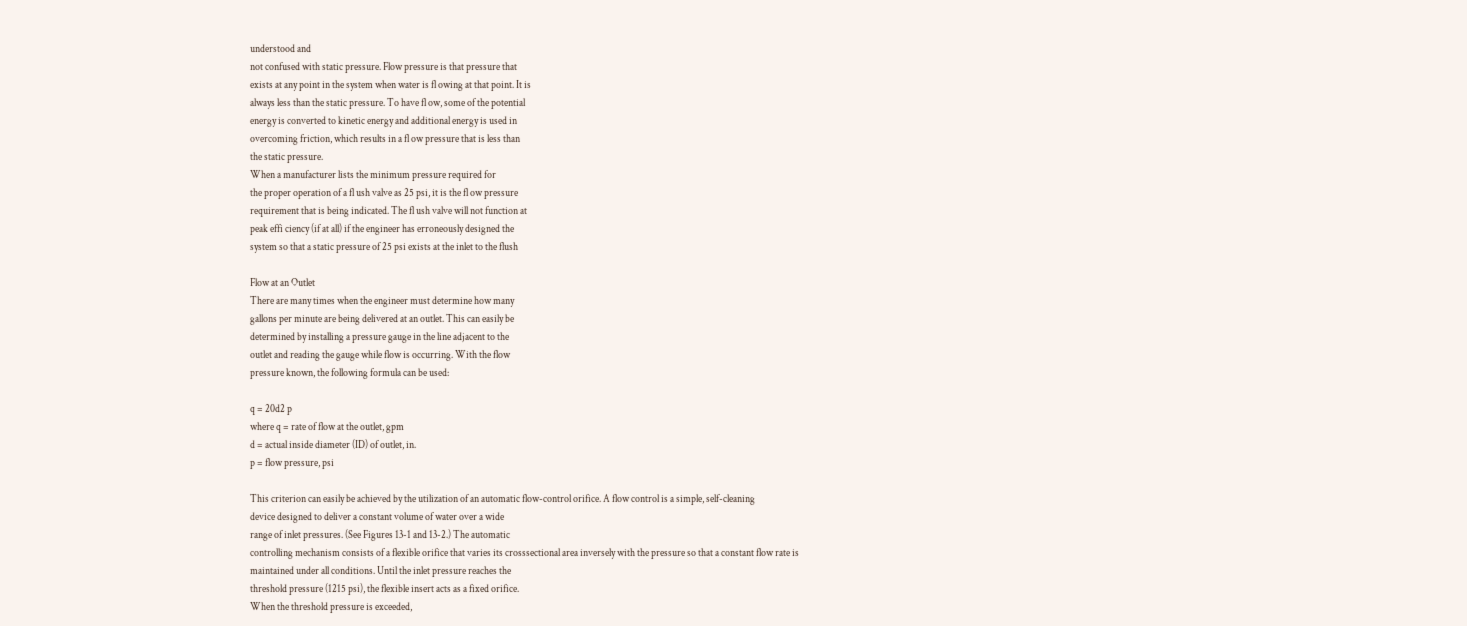understood and
not confused with static pressure. Flow pressure is that pressure that
exists at any point in the system when water is fl owing at that point. It is
always less than the static pressure. To have fl ow, some of the potential
energy is converted to kinetic energy and additional energy is used in
overcoming friction, which results in a fl ow pressure that is less than
the static pressure.
When a manufacturer lists the minimum pressure required for
the proper operation of a fl ush valve as 25 psi, it is the fl ow pressure
requirement that is being indicated. The fl ush valve will not function at
peak effi ciency (if at all) if the engineer has erroneously designed the
system so that a static pressure of 25 psi exists at the inlet to the flush

Flow at an Outlet
There are many times when the engineer must determine how many
gallons per minute are being delivered at an outlet. This can easily be
determined by installing a pressure gauge in the line adjacent to the
outlet and reading the gauge while flow is occurring. With the flow
pressure known, the following formula can be used:

q = 20d2 p
where q = rate of flow at the outlet, gpm
d = actual inside diameter (ID) of outlet, in.
p = flow pressure, psi

This criterion can easily be achieved by the utilization of an automatic flow-control orifice. A flow control is a simple, self-cleaning
device designed to deliver a constant volume of water over a wide
range of inlet pressures. (See Figures 13-1 and 13-2.) The automatic
controlling mechanism consists of a flexible orifice that varies its crosssectional area inversely with the pressure so that a constant flow rate is
maintained under all conditions. Until the inlet pressure reaches the
threshold pressure (1215 psi), the flexible insert acts as a fixed orifice.
When the threshold pressure is exceeded,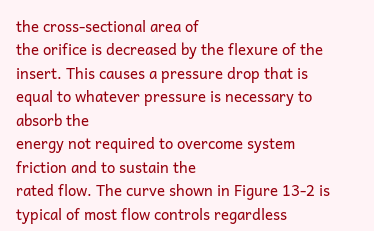the cross-sectional area of
the orifice is decreased by the flexure of the insert. This causes a pressure drop that is equal to whatever pressure is necessary to absorb the
energy not required to overcome system friction and to sustain the
rated flow. The curve shown in Figure 13-2 is typical of most flow controls regardless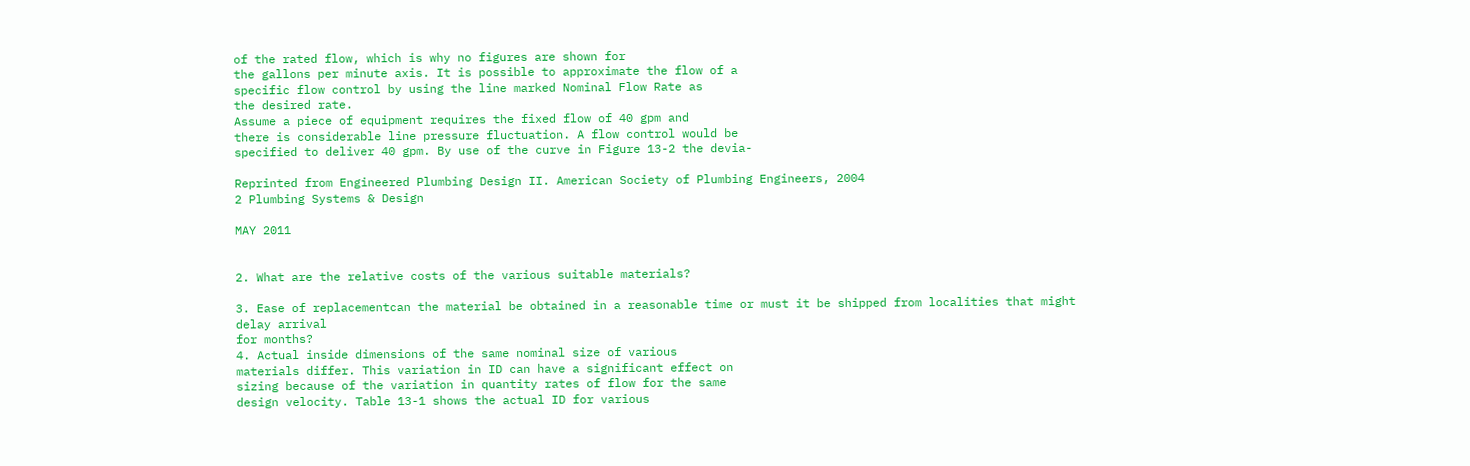of the rated flow, which is why no figures are shown for
the gallons per minute axis. It is possible to approximate the flow of a
specific flow control by using the line marked Nominal Flow Rate as
the desired rate.
Assume a piece of equipment requires the fixed flow of 40 gpm and
there is considerable line pressure fluctuation. A flow control would be
specified to deliver 40 gpm. By use of the curve in Figure 13-2 the devia-

Reprinted from Engineered Plumbing Design II. American Society of Plumbing Engineers, 2004
2 Plumbing Systems & Design

MAY 2011


2. What are the relative costs of the various suitable materials?

3. Ease of replacementcan the material be obtained in a reasonable time or must it be shipped from localities that might delay arrival
for months?
4. Actual inside dimensions of the same nominal size of various
materials differ. This variation in ID can have a significant effect on
sizing because of the variation in quantity rates of flow for the same
design velocity. Table 13-1 shows the actual ID for various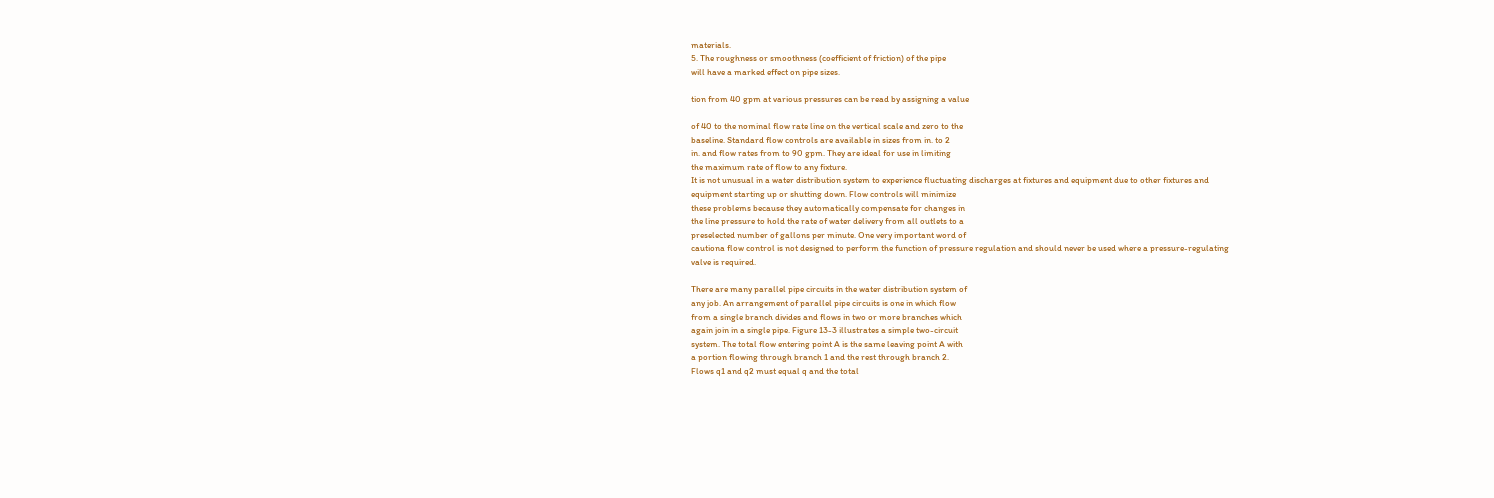materials.
5. The roughness or smoothness (coefficient of friction) of the pipe
will have a marked effect on pipe sizes.

tion from 40 gpm at various pressures can be read by assigning a value

of 40 to the nominal flow rate line on the vertical scale and zero to the
baseline. Standard flow controls are available in sizes from in. to 2
in. and flow rates from to 90 gpm. They are ideal for use in limiting
the maximum rate of flow to any fixture.
It is not unusual in a water distribution system to experience fluctuating discharges at fixtures and equipment due to other fixtures and
equipment starting up or shutting down. Flow controls will minimize
these problems because they automatically compensate for changes in
the line pressure to hold the rate of water delivery from all outlets to a
preselected number of gallons per minute. One very important word of
cautiona flow control is not designed to perform the function of pressure regulation and should never be used where a pressure-regulating
valve is required.

There are many parallel pipe circuits in the water distribution system of
any job. An arrangement of parallel pipe circuits is one in which flow
from a single branch divides and flows in two or more branches which
again join in a single pipe. Figure 13-3 illustrates a simple two-circuit
system. The total flow entering point A is the same leaving point A with
a portion flowing through branch 1 and the rest through branch 2.
Flows q1 and q2 must equal q and the total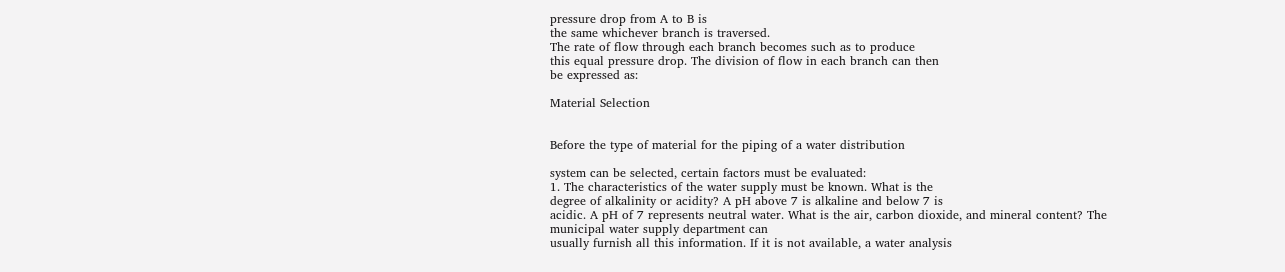pressure drop from A to B is
the same whichever branch is traversed.
The rate of flow through each branch becomes such as to produce
this equal pressure drop. The division of flow in each branch can then
be expressed as:

Material Selection


Before the type of material for the piping of a water distribution

system can be selected, certain factors must be evaluated:
1. The characteristics of the water supply must be known. What is the
degree of alkalinity or acidity? A pH above 7 is alkaline and below 7 is
acidic. A pH of 7 represents neutral water. What is the air, carbon dioxide, and mineral content? The municipal water supply department can
usually furnish all this information. If it is not available, a water analysis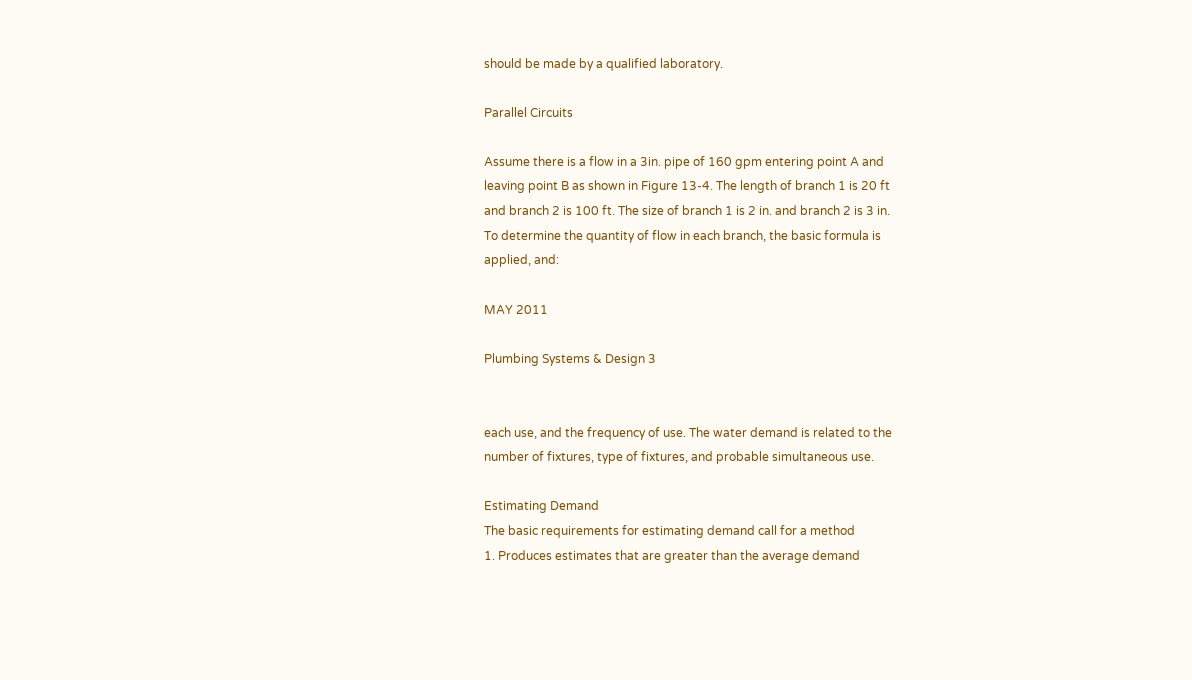should be made by a qualified laboratory.

Parallel Circuits

Assume there is a flow in a 3in. pipe of 160 gpm entering point A and
leaving point B as shown in Figure 13-4. The length of branch 1 is 20 ft
and branch 2 is 100 ft. The size of branch 1 is 2 in. and branch 2 is 3 in.
To determine the quantity of flow in each branch, the basic formula is
applied, and:

MAY 2011

Plumbing Systems & Design 3


each use, and the frequency of use. The water demand is related to the
number of fixtures, type of fixtures, and probable simultaneous use.

Estimating Demand
The basic requirements for estimating demand call for a method
1. Produces estimates that are greater than the average demand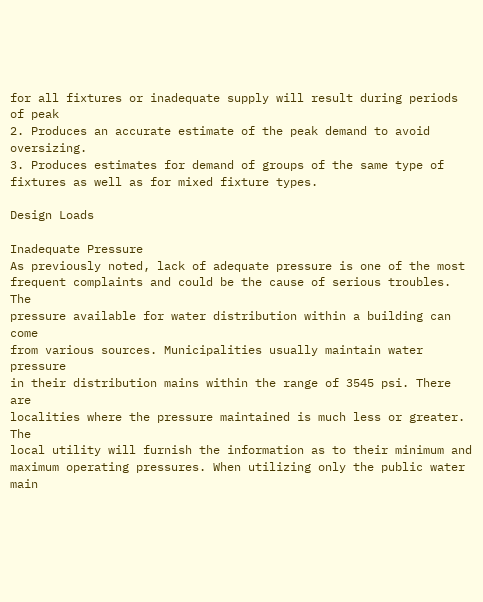for all fixtures or inadequate supply will result during periods of peak
2. Produces an accurate estimate of the peak demand to avoid oversizing.
3. Produces estimates for demand of groups of the same type of fixtures as well as for mixed fixture types.

Design Loads

Inadequate Pressure
As previously noted, lack of adequate pressure is one of the most
frequent complaints and could be the cause of serious troubles. The
pressure available for water distribution within a building can come
from various sources. Municipalities usually maintain water pressure
in their distribution mains within the range of 3545 psi. There are
localities where the pressure maintained is much less or greater. The
local utility will furnish the information as to their minimum and maximum operating pressures. When utilizing only the public water main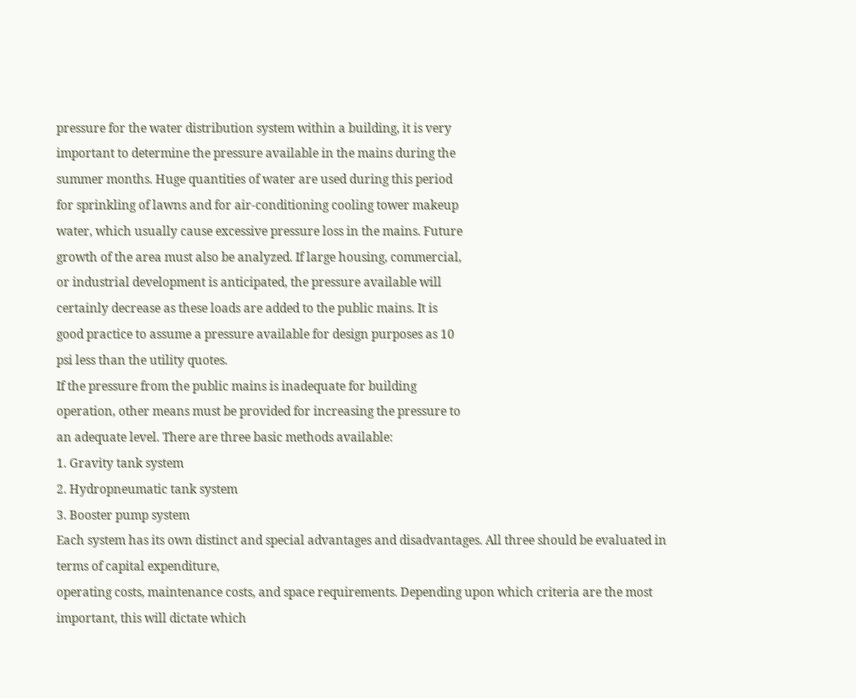pressure for the water distribution system within a building, it is very
important to determine the pressure available in the mains during the
summer months. Huge quantities of water are used during this period
for sprinkling of lawns and for air-conditioning cooling tower makeup
water, which usually cause excessive pressure loss in the mains. Future
growth of the area must also be analyzed. If large housing, commercial,
or industrial development is anticipated, the pressure available will
certainly decrease as these loads are added to the public mains. It is
good practice to assume a pressure available for design purposes as 10
psi less than the utility quotes.
If the pressure from the public mains is inadequate for building
operation, other means must be provided for increasing the pressure to
an adequate level. There are three basic methods available:
1. Gravity tank system
2. Hydropneumatic tank system
3. Booster pump system
Each system has its own distinct and special advantages and disadvantages. All three should be evaluated in terms of capital expenditure,
operating costs, maintenance costs, and space requirements. Depending upon which criteria are the most important, this will dictate which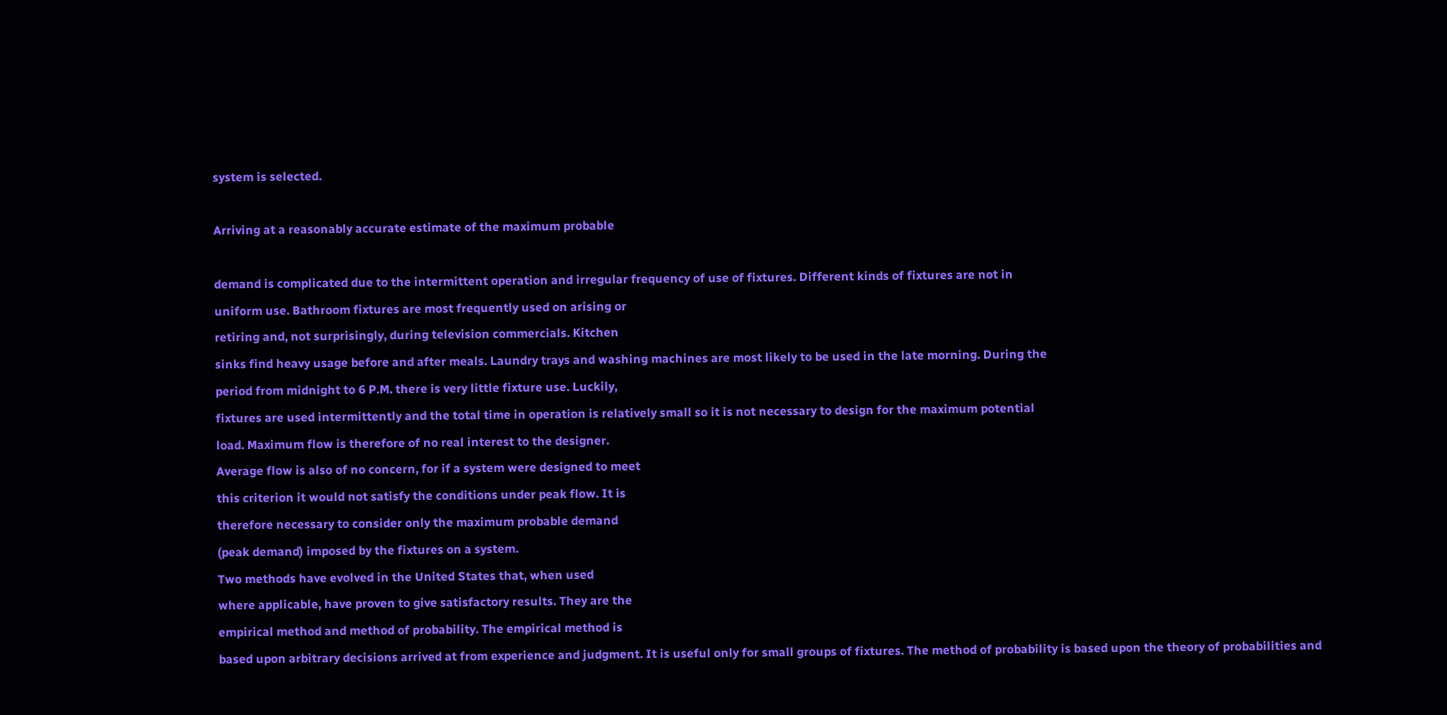system is selected.

Arriving at a reasonably accurate estimate of the maximum probable

demand is complicated due to the intermittent operation and irregular frequency of use of fixtures. Different kinds of fixtures are not in
uniform use. Bathroom fixtures are most frequently used on arising or
retiring and, not surprisingly, during television commercials. Kitchen
sinks find heavy usage before and after meals. Laundry trays and washing machines are most likely to be used in the late morning. During the
period from midnight to 6 P.M. there is very little fixture use. Luckily,
fixtures are used intermittently and the total time in operation is relatively small so it is not necessary to design for the maximum potential
load. Maximum flow is therefore of no real interest to the designer.
Average flow is also of no concern, for if a system were designed to meet
this criterion it would not satisfy the conditions under peak flow. It is
therefore necessary to consider only the maximum probable demand
(peak demand) imposed by the fixtures on a system.
Two methods have evolved in the United States that, when used
where applicable, have proven to give satisfactory results. They are the
empirical method and method of probability. The empirical method is
based upon arbitrary decisions arrived at from experience and judgment. It is useful only for small groups of fixtures. The method of probability is based upon the theory of probabilities and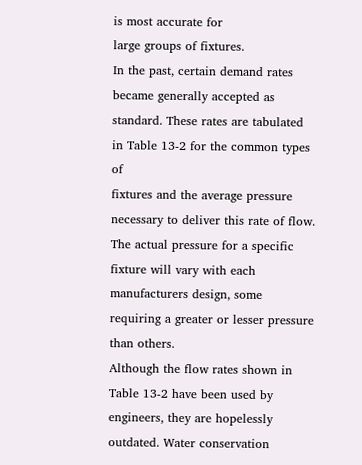is most accurate for
large groups of fixtures.
In the past, certain demand rates became generally accepted as standard. These rates are tabulated in Table 13-2 for the common types of
fixtures and the average pressure necessary to deliver this rate of flow.
The actual pressure for a specific fixture will vary with each manufacturers design, some requiring a greater or lesser pressure than others.
Although the flow rates shown in Table 13-2 have been used by
engineers, they are hopelessly outdated. Water conservation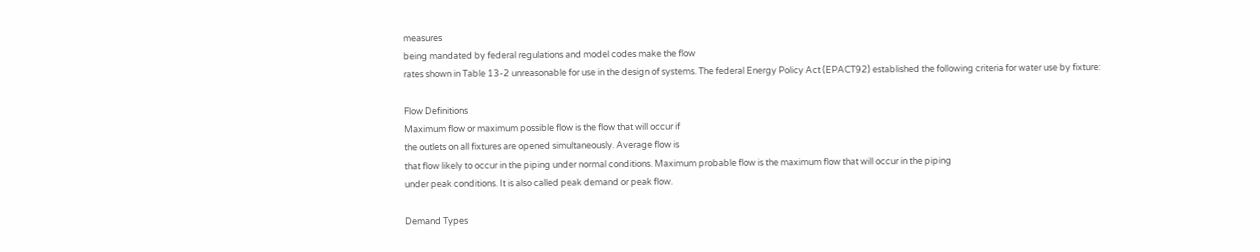measures
being mandated by federal regulations and model codes make the flow
rates shown in Table 13-2 unreasonable for use in the design of systems. The federal Energy Policy Act (EPACT92) established the following criteria for water use by fixture:

Flow Definitions
Maximum flow or maximum possible flow is the flow that will occur if
the outlets on all fixtures are opened simultaneously. Average flow is
that flow likely to occur in the piping under normal conditions. Maximum probable flow is the maximum flow that will occur in the piping
under peak conditions. It is also called peak demand or peak flow.

Demand Types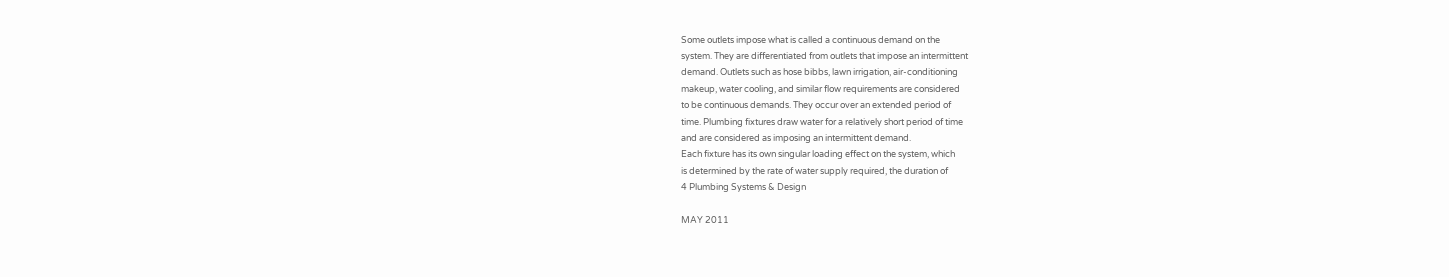Some outlets impose what is called a continuous demand on the
system. They are differentiated from outlets that impose an intermittent
demand. Outlets such as hose bibbs, lawn irrigation, air-conditioning
makeup, water cooling, and similar flow requirements are considered
to be continuous demands. They occur over an extended period of
time. Plumbing fixtures draw water for a relatively short period of time
and are considered as imposing an intermittent demand.
Each fixture has its own singular loading effect on the system, which
is determined by the rate of water supply required, the duration of
4 Plumbing Systems & Design

MAY 2011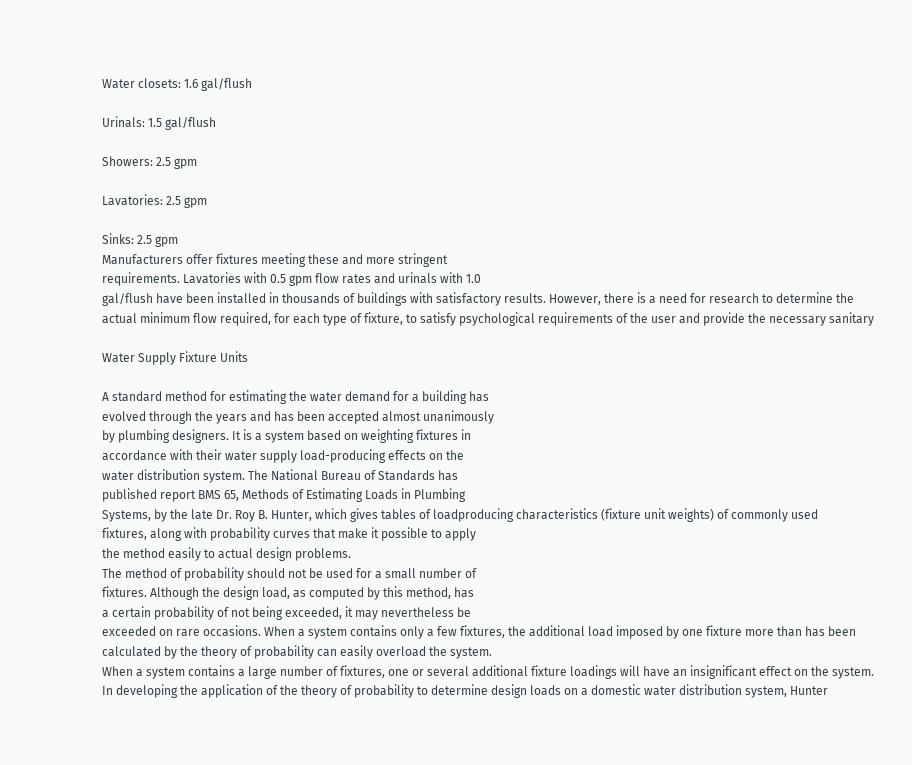Water closets: 1.6 gal/flush

Urinals: 1.5 gal/flush

Showers: 2.5 gpm

Lavatories: 2.5 gpm

Sinks: 2.5 gpm
Manufacturers offer fixtures meeting these and more stringent
requirements. Lavatories with 0.5 gpm flow rates and urinals with 1.0
gal/flush have been installed in thousands of buildings with satisfactory results. However, there is a need for research to determine the
actual minimum flow required, for each type of fixture, to satisfy psychological requirements of the user and provide the necessary sanitary

Water Supply Fixture Units

A standard method for estimating the water demand for a building has
evolved through the years and has been accepted almost unanimously
by plumbing designers. It is a system based on weighting fixtures in
accordance with their water supply load-producing effects on the
water distribution system. The National Bureau of Standards has
published report BMS 65, Methods of Estimating Loads in Plumbing
Systems, by the late Dr. Roy B. Hunter, which gives tables of loadproducing characteristics (fixture unit weights) of commonly used
fixtures, along with probability curves that make it possible to apply
the method easily to actual design problems.
The method of probability should not be used for a small number of
fixtures. Although the design load, as computed by this method, has
a certain probability of not being exceeded, it may nevertheless be
exceeded on rare occasions. When a system contains only a few fixtures, the additional load imposed by one fixture more than has been
calculated by the theory of probability can easily overload the system.
When a system contains a large number of fixtures, one or several additional fixture loadings will have an insignificant effect on the system.
In developing the application of the theory of probability to determine design loads on a domestic water distribution system, Hunter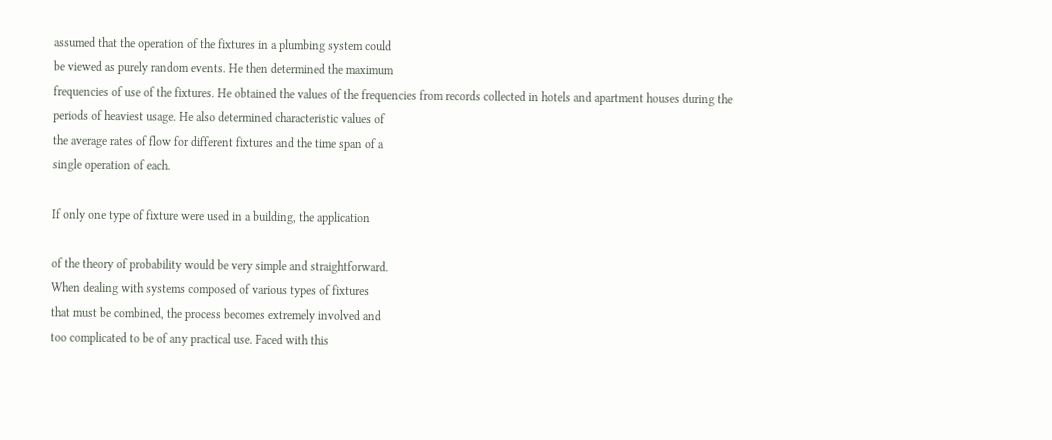assumed that the operation of the fixtures in a plumbing system could
be viewed as purely random events. He then determined the maximum
frequencies of use of the fixtures. He obtained the values of the frequencies from records collected in hotels and apartment houses during the
periods of heaviest usage. He also determined characteristic values of
the average rates of flow for different fixtures and the time span of a
single operation of each.

If only one type of fixture were used in a building, the application

of the theory of probability would be very simple and straightforward.
When dealing with systems composed of various types of fixtures
that must be combined, the process becomes extremely involved and
too complicated to be of any practical use. Faced with this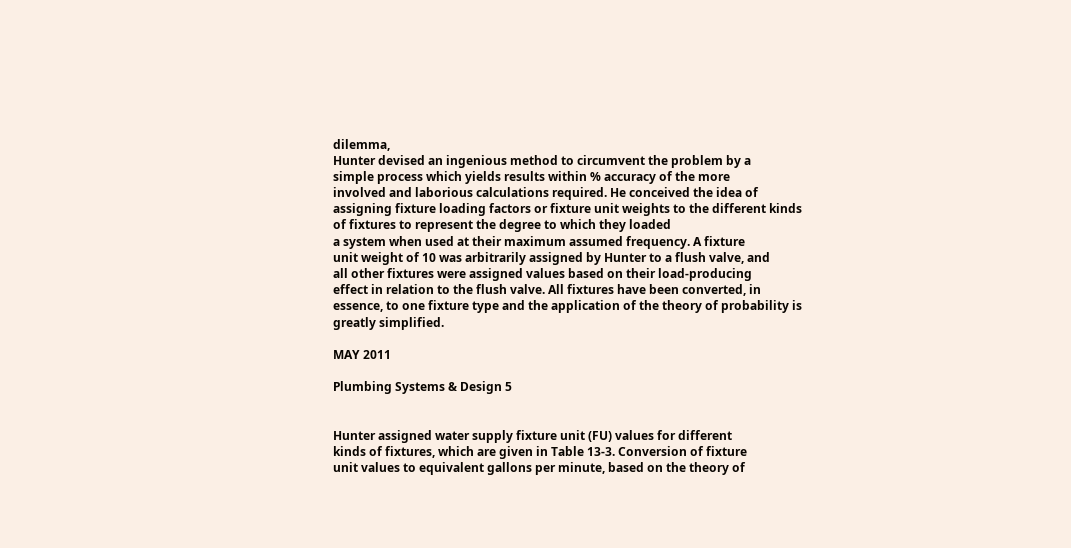dilemma,
Hunter devised an ingenious method to circumvent the problem by a
simple process which yields results within % accuracy of the more
involved and laborious calculations required. He conceived the idea of
assigning fixture loading factors or fixture unit weights to the different kinds of fixtures to represent the degree to which they loaded
a system when used at their maximum assumed frequency. A fixture
unit weight of 10 was arbitrarily assigned by Hunter to a flush valve, and
all other fixtures were assigned values based on their load-producing
effect in relation to the flush valve. All fixtures have been converted, in
essence, to one fixture type and the application of the theory of probability is greatly simplified.

MAY 2011

Plumbing Systems & Design 5


Hunter assigned water supply fixture unit (FU) values for different
kinds of fixtures, which are given in Table 13-3. Conversion of fixture
unit values to equivalent gallons per minute, based on the theory of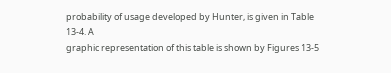probability of usage developed by Hunter, is given in Table 13-4. A
graphic representation of this table is shown by Figures 13-5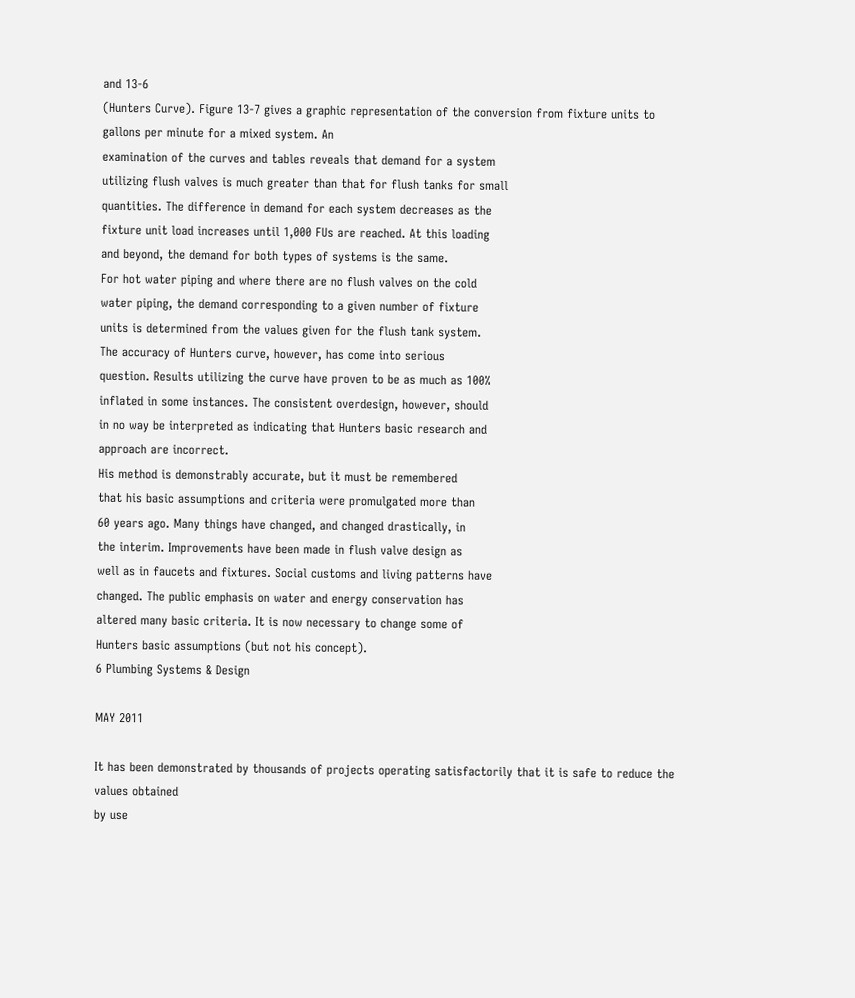and 13-6
(Hunters Curve). Figure 13-7 gives a graphic representation of the conversion from fixture units to gallons per minute for a mixed system. An
examination of the curves and tables reveals that demand for a system
utilizing flush valves is much greater than that for flush tanks for small
quantities. The difference in demand for each system decreases as the
fixture unit load increases until 1,000 FUs are reached. At this loading
and beyond, the demand for both types of systems is the same.
For hot water piping and where there are no flush valves on the cold
water piping, the demand corresponding to a given number of fixture
units is determined from the values given for the flush tank system.
The accuracy of Hunters curve, however, has come into serious
question. Results utilizing the curve have proven to be as much as 100%
inflated in some instances. The consistent overdesign, however, should
in no way be interpreted as indicating that Hunters basic research and
approach are incorrect.
His method is demonstrably accurate, but it must be remembered
that his basic assumptions and criteria were promulgated more than
60 years ago. Many things have changed, and changed drastically, in
the interim. Improvements have been made in flush valve design as
well as in faucets and fixtures. Social customs and living patterns have
changed. The public emphasis on water and energy conservation has
altered many basic criteria. It is now necessary to change some of
Hunters basic assumptions (but not his concept).
6 Plumbing Systems & Design

MAY 2011

It has been demonstrated by thousands of projects operating satisfactorily that it is safe to reduce the values obtained
by use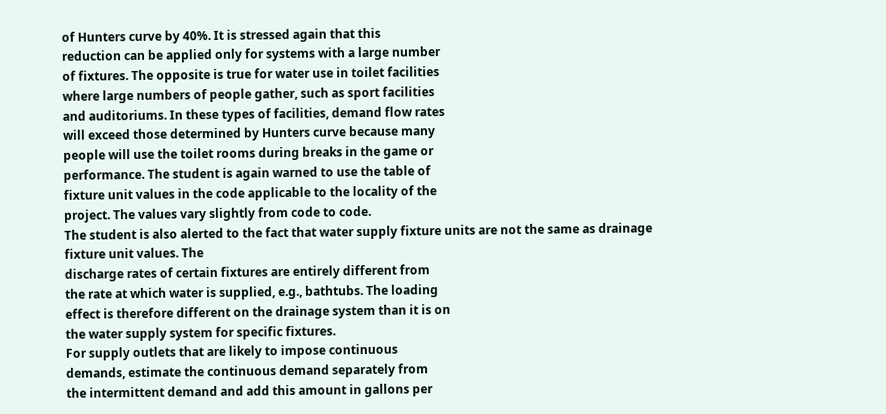of Hunters curve by 40%. It is stressed again that this
reduction can be applied only for systems with a large number
of fixtures. The opposite is true for water use in toilet facilities
where large numbers of people gather, such as sport facilities
and auditoriums. In these types of facilities, demand flow rates
will exceed those determined by Hunters curve because many
people will use the toilet rooms during breaks in the game or
performance. The student is again warned to use the table of
fixture unit values in the code applicable to the locality of the
project. The values vary slightly from code to code.
The student is also alerted to the fact that water supply fixture units are not the same as drainage fixture unit values. The
discharge rates of certain fixtures are entirely different from
the rate at which water is supplied, e.g., bathtubs. The loading
effect is therefore different on the drainage system than it is on
the water supply system for specific fixtures.
For supply outlets that are likely to impose continuous
demands, estimate the continuous demand separately from
the intermittent demand and add this amount in gallons per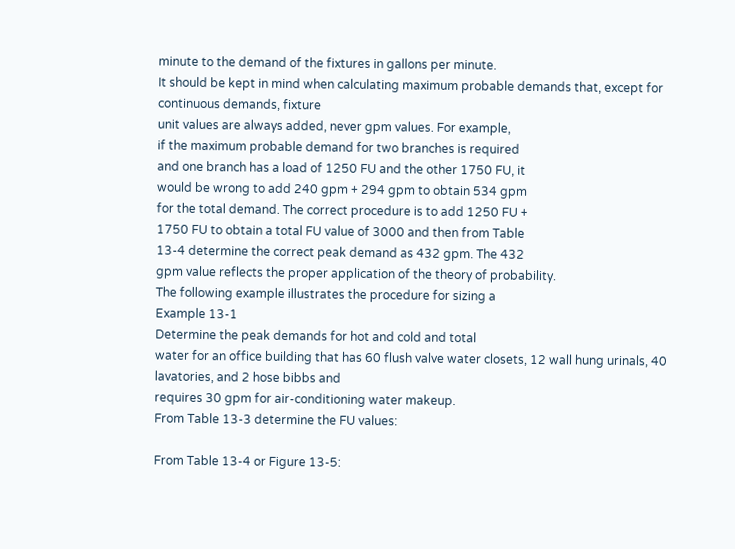minute to the demand of the fixtures in gallons per minute.
It should be kept in mind when calculating maximum probable demands that, except for continuous demands, fixture
unit values are always added, never gpm values. For example,
if the maximum probable demand for two branches is required
and one branch has a load of 1250 FU and the other 1750 FU, it
would be wrong to add 240 gpm + 294 gpm to obtain 534 gpm
for the total demand. The correct procedure is to add 1250 FU +
1750 FU to obtain a total FU value of 3000 and then from Table
13-4 determine the correct peak demand as 432 gpm. The 432
gpm value reflects the proper application of the theory of probability.
The following example illustrates the procedure for sizing a
Example 13-1
Determine the peak demands for hot and cold and total
water for an office building that has 60 flush valve water closets, 12 wall hung urinals, 40 lavatories, and 2 hose bibbs and
requires 30 gpm for air-conditioning water makeup.
From Table 13-3 determine the FU values:

From Table 13-4 or Figure 13-5: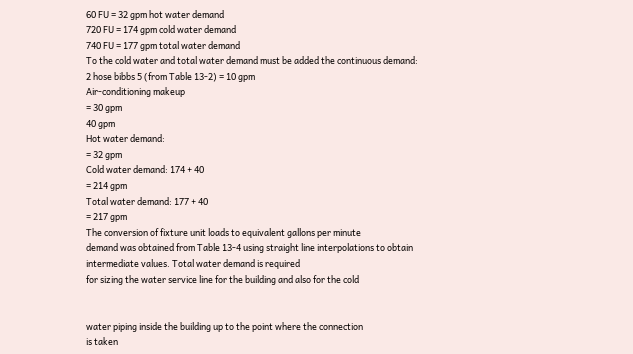60 FU = 32 gpm hot water demand
720 FU = 174 gpm cold water demand
740 FU = 177 gpm total water demand
To the cold water and total water demand must be added the continuous demand:
2 hose bibbs 5 (from Table 13-2) = 10 gpm
Air-conditioning makeup
= 30 gpm
40 gpm
Hot water demand:
= 32 gpm
Cold water demand: 174 + 40
= 214 gpm
Total water demand: 177 + 40
= 217 gpm
The conversion of fixture unit loads to equivalent gallons per minute
demand was obtained from Table 13-4 using straight line interpolations to obtain intermediate values. Total water demand is required
for sizing the water service line for the building and also for the cold


water piping inside the building up to the point where the connection
is taken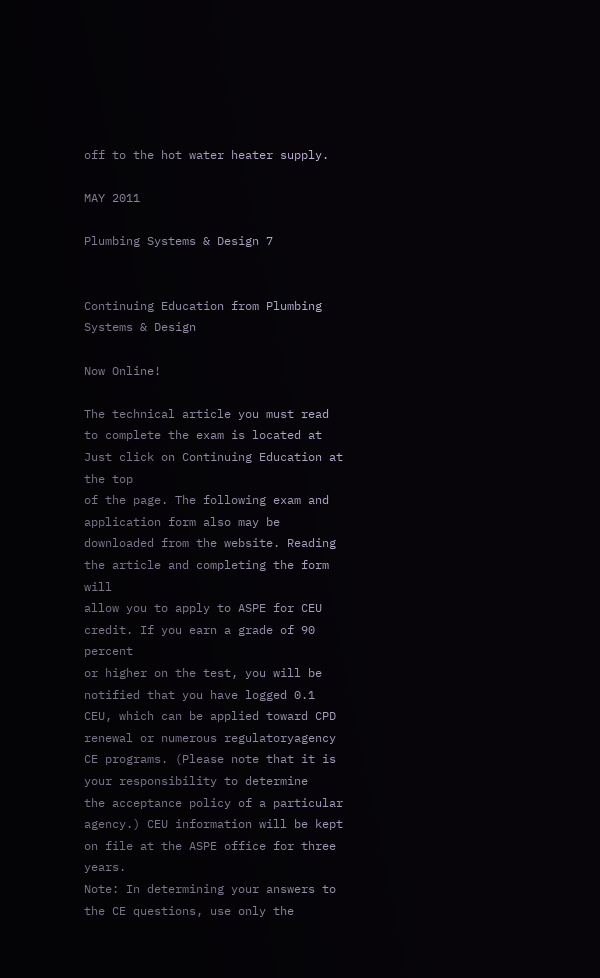off to the hot water heater supply.

MAY 2011

Plumbing Systems & Design 7


Continuing Education from Plumbing Systems & Design

Now Online!

The technical article you must read to complete the exam is located at Just click on Continuing Education at the top
of the page. The following exam and application form also may be downloaded from the website. Reading the article and completing the form will
allow you to apply to ASPE for CEU credit. If you earn a grade of 90 percent
or higher on the test, you will be notified that you have logged 0.1
CEU, which can be applied toward CPD renewal or numerous regulatoryagency CE programs. (Please note that it is your responsibility to determine
the acceptance policy of a particular agency.) CEU information will be kept
on file at the ASPE office for three years.
Note: In determining your answers to the CE questions, use only the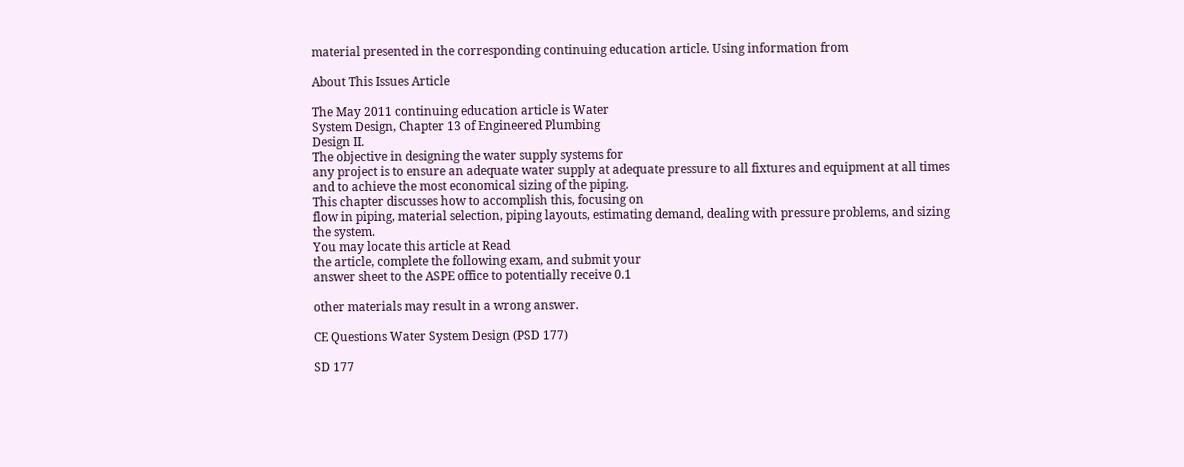material presented in the corresponding continuing education article. Using information from

About This Issues Article

The May 2011 continuing education article is Water
System Design, Chapter 13 of Engineered Plumbing
Design II.
The objective in designing the water supply systems for
any project is to ensure an adequate water supply at adequate pressure to all fixtures and equipment at all times
and to achieve the most economical sizing of the piping.
This chapter discusses how to accomplish this, focusing on
flow in piping, material selection, piping layouts, estimating demand, dealing with pressure problems, and sizing
the system.
You may locate this article at Read
the article, complete the following exam, and submit your
answer sheet to the ASPE office to potentially receive 0.1

other materials may result in a wrong answer.

CE Questions Water System Design (PSD 177)

SD 177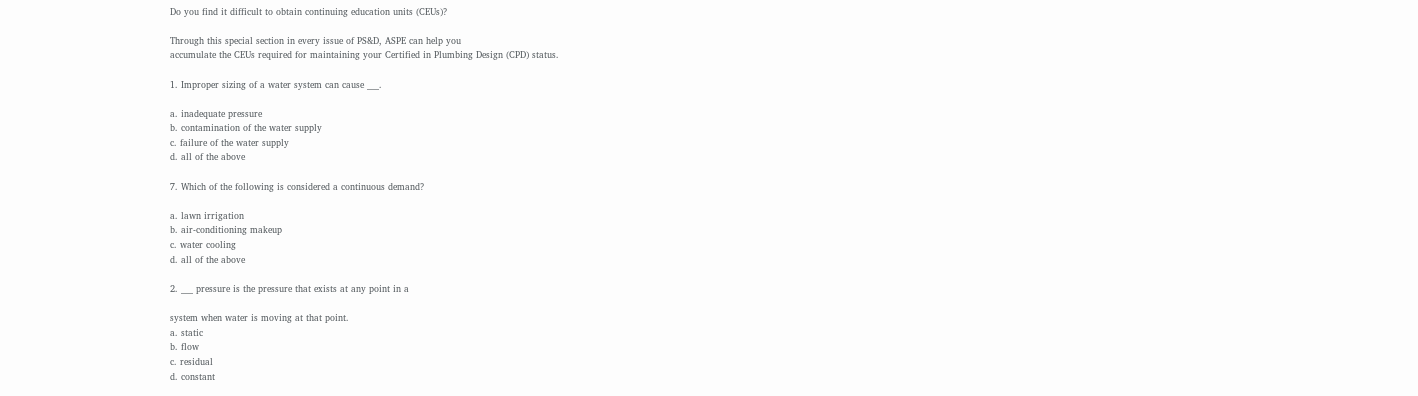Do you find it difficult to obtain continuing education units (CEUs)?

Through this special section in every issue of PS&D, ASPE can help you
accumulate the CEUs required for maintaining your Certified in Plumbing Design (CPD) status.

1. Improper sizing of a water system can cause ___.

a. inadequate pressure
b. contamination of the water supply
c. failure of the water supply
d. all of the above

7. Which of the following is considered a continuous demand?

a. lawn irrigation
b. air-conditioning makeup
c. water cooling
d. all of the above

2. ___ pressure is the pressure that exists at any point in a

system when water is moving at that point.
a. static
b. flow
c. residual
d. constant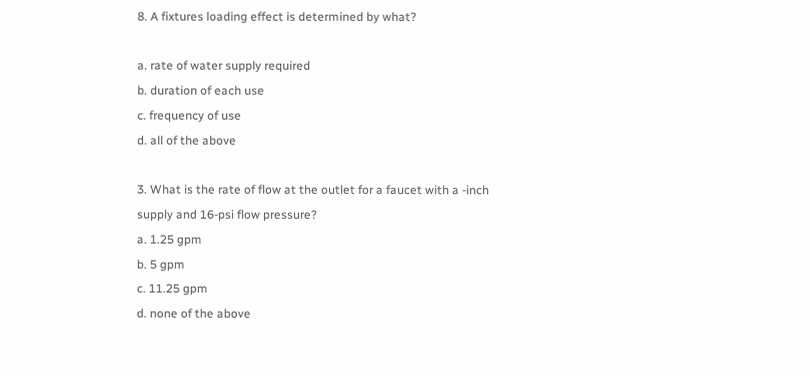8. A fixtures loading effect is determined by what?

a. rate of water supply required
b. duration of each use
c. frequency of use
d. all of the above

3. What is the rate of flow at the outlet for a faucet with a -inch
supply and 16-psi flow pressure?
a. 1.25 gpm
b. 5 gpm
c. 11.25 gpm
d. none of the above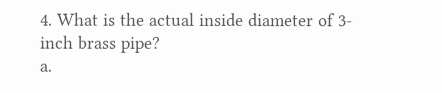4. What is the actual inside diameter of 3-inch brass pipe?
a.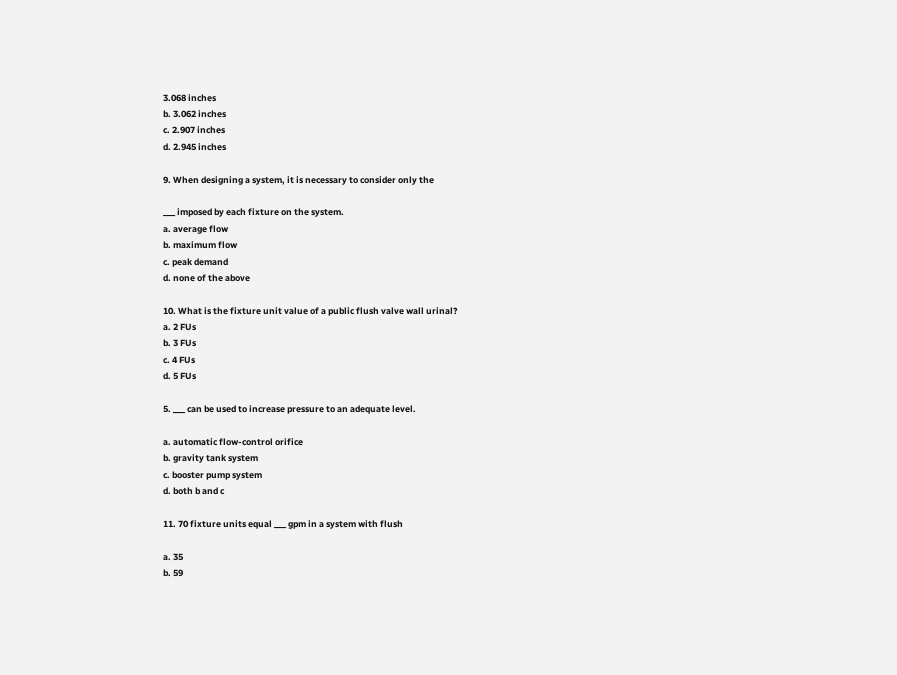3.068 inches
b. 3.062 inches
c. 2.907 inches
d. 2.945 inches

9. When designing a system, it is necessary to consider only the

___ imposed by each fixture on the system.
a. average flow
b. maximum flow
c. peak demand
d. none of the above

10. What is the fixture unit value of a public flush valve wall urinal?
a. 2 FUs
b. 3 FUs
c. 4 FUs
d. 5 FUs

5. ___ can be used to increase pressure to an adequate level.

a. automatic flow-control orifice
b. gravity tank system
c. booster pump system
d. both b and c

11. 70 fixture units equal ___ gpm in a system with flush

a. 35
b. 59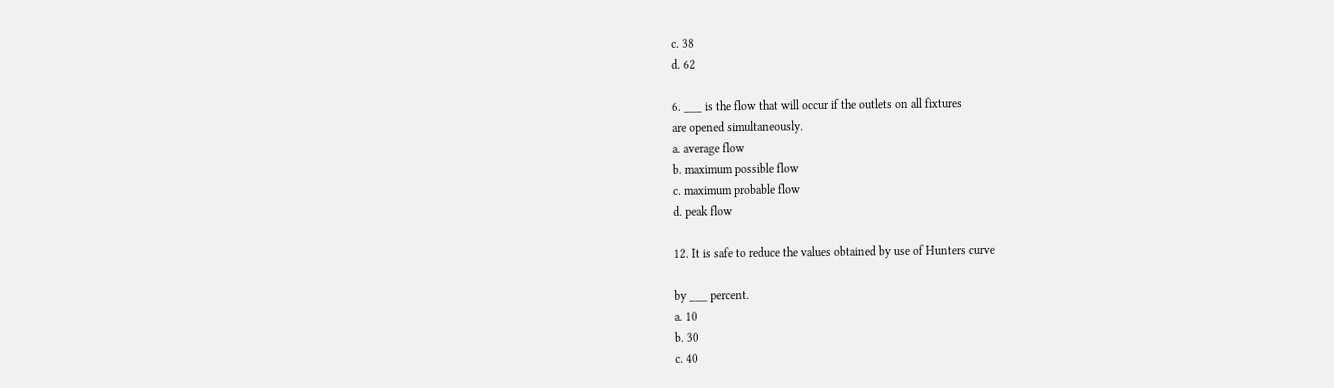c. 38
d. 62

6. ___ is the flow that will occur if the outlets on all fixtures
are opened simultaneously.
a. average flow
b. maximum possible flow
c. maximum probable flow
d. peak flow

12. It is safe to reduce the values obtained by use of Hunters curve

by ___ percent.
a. 10
b. 30
c. 40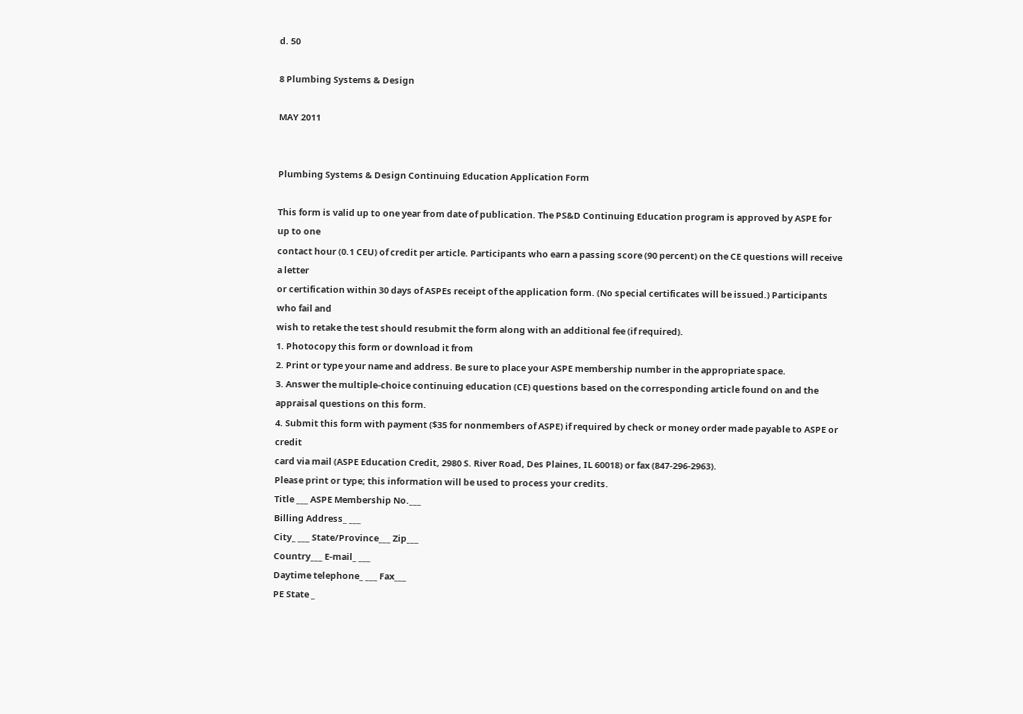d. 50

8 Plumbing Systems & Design

MAY 2011


Plumbing Systems & Design Continuing Education Application Form

This form is valid up to one year from date of publication. The PS&D Continuing Education program is approved by ASPE for up to one
contact hour (0.1 CEU) of credit per article. Participants who earn a passing score (90 percent) on the CE questions will receive a letter
or certification within 30 days of ASPEs receipt of the application form. (No special certificates will be issued.) Participants who fail and
wish to retake the test should resubmit the form along with an additional fee (if required).
1. Photocopy this form or download it from
2. Print or type your name and address. Be sure to place your ASPE membership number in the appropriate space.
3. Answer the multiple-choice continuing education (CE) questions based on the corresponding article found on and the appraisal questions on this form.
4. Submit this form with payment ($35 for nonmembers of ASPE) if required by check or money order made payable to ASPE or credit
card via mail (ASPE Education Credit, 2980 S. River Road, Des Plaines, IL 60018) or fax (847-296-2963).
Please print or type; this information will be used to process your credits.
Title ___ ASPE Membership No.___
Billing Address_ ___
City_ ___ State/Province___ Zip___
Country___ E-mail_ ___
Daytime telephone_ ___ Fax___
PE State _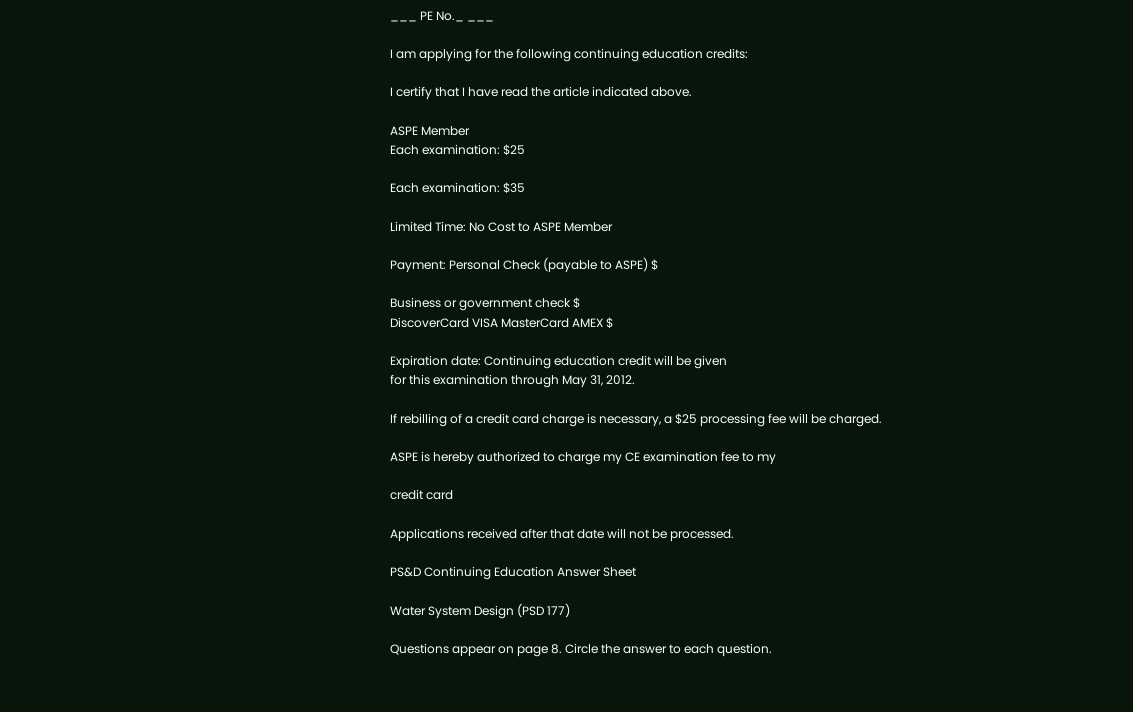___ PE No._ ___

I am applying for the following continuing education credits:

I certify that I have read the article indicated above.

ASPE Member
Each examination: $25

Each examination: $35

Limited Time: No Cost to ASPE Member

Payment: Personal Check (payable to ASPE) $

Business or government check $
DiscoverCard VISA MasterCard AMEX $

Expiration date: Continuing education credit will be given
for this examination through May 31, 2012.

If rebilling of a credit card charge is necessary, a $25 processing fee will be charged.

ASPE is hereby authorized to charge my CE examination fee to my

credit card

Applications received after that date will not be processed.

PS&D Continuing Education Answer Sheet

Water System Design (PSD 177)

Questions appear on page 8. Circle the answer to each question.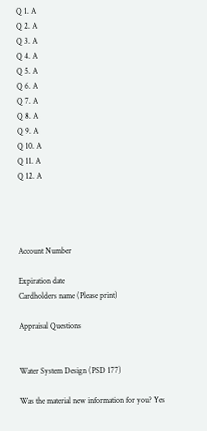Q 1. A
Q 2. A
Q 3. A
Q 4. A
Q 5. A
Q 6. A
Q 7. A
Q 8. A
Q 9. A
Q 10. A
Q 11. A
Q 12. A




Account Number

Expiration date
Cardholders name (Please print)

Appraisal Questions


Water System Design (PSD 177)

Was the material new information for you? Yes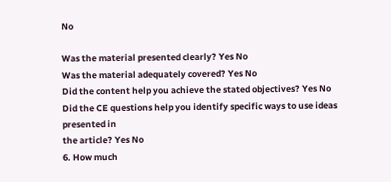No

Was the material presented clearly? Yes No
Was the material adequately covered? Yes No
Did the content help you achieve the stated objectives? Yes No
Did the CE questions help you identify specific ways to use ideas presented in
the article? Yes No
6. How much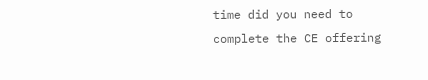time did you need to complete the CE offering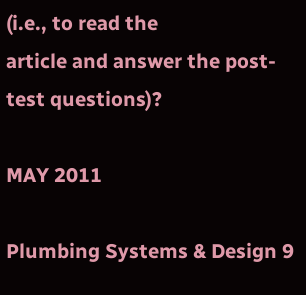(i.e., to read the
article and answer the post-test questions)?

MAY 2011

Plumbing Systems & Design 9